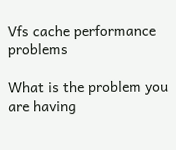Vfs cache performance problems

What is the problem you are having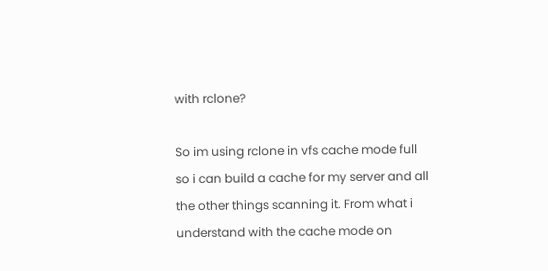with rclone?

So im using rclone in vfs cache mode full so i can build a cache for my server and all the other things scanning it. From what i understand with the cache mode on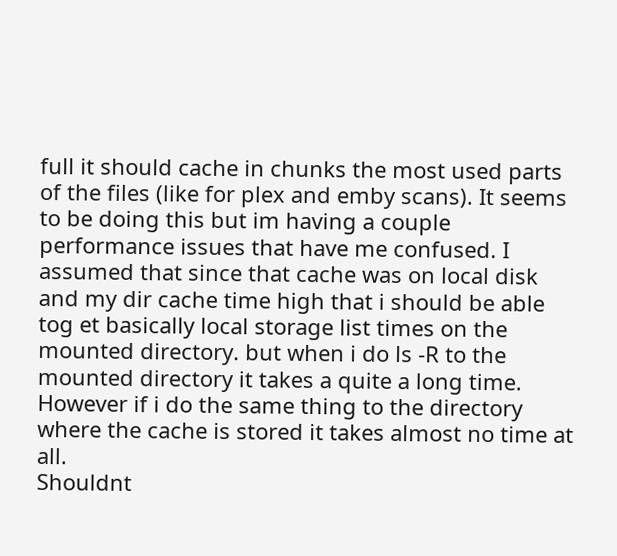full it should cache in chunks the most used parts of the files (like for plex and emby scans). It seems to be doing this but im having a couple performance issues that have me confused. I assumed that since that cache was on local disk and my dir cache time high that i should be able tog et basically local storage list times on the mounted directory. but when i do ls -R to the mounted directory it takes a quite a long time. However if i do the same thing to the directory where the cache is stored it takes almost no time at all.
Shouldnt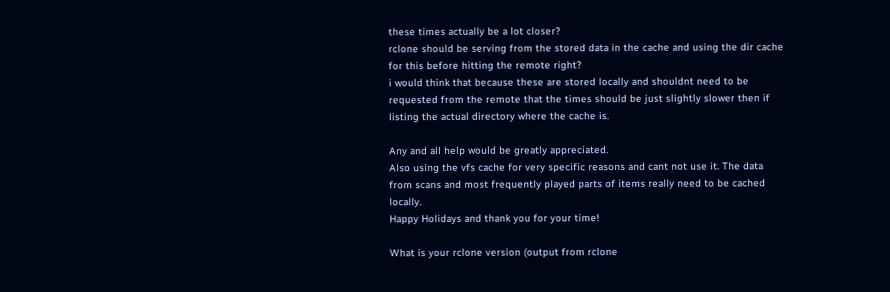these times actually be a lot closer?
rclone should be serving from the stored data in the cache and using the dir cache for this before hitting the remote right?
i would think that because these are stored locally and shouldnt need to be requested from the remote that the times should be just slightly slower then if listing the actual directory where the cache is.

Any and all help would be greatly appreciated.
Also using the vfs cache for very specific reasons and cant not use it. The data from scans and most frequently played parts of items really need to be cached locally.
Happy Holidays and thank you for your time!

What is your rclone version (output from rclone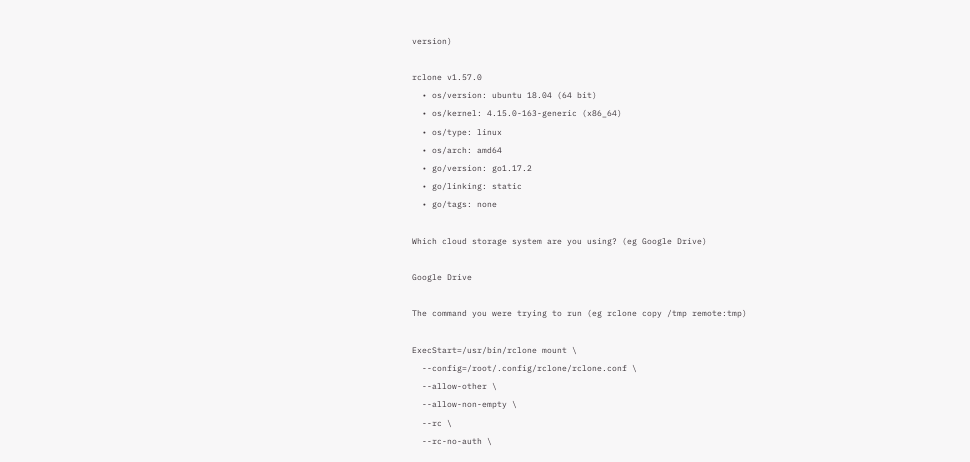version)

rclone v1.57.0
  • os/version: ubuntu 18.04 (64 bit)
  • os/kernel: 4.15.0-163-generic (x86_64)
  • os/type: linux
  • os/arch: amd64
  • go/version: go1.17.2
  • go/linking: static
  • go/tags: none

Which cloud storage system are you using? (eg Google Drive)

Google Drive

The command you were trying to run (eg rclone copy /tmp remote:tmp)

ExecStart=/usr/bin/rclone mount \
  --config=/root/.config/rclone/rclone.conf \
  --allow-other \
  --allow-non-empty \
  --rc \
  --rc-no-auth \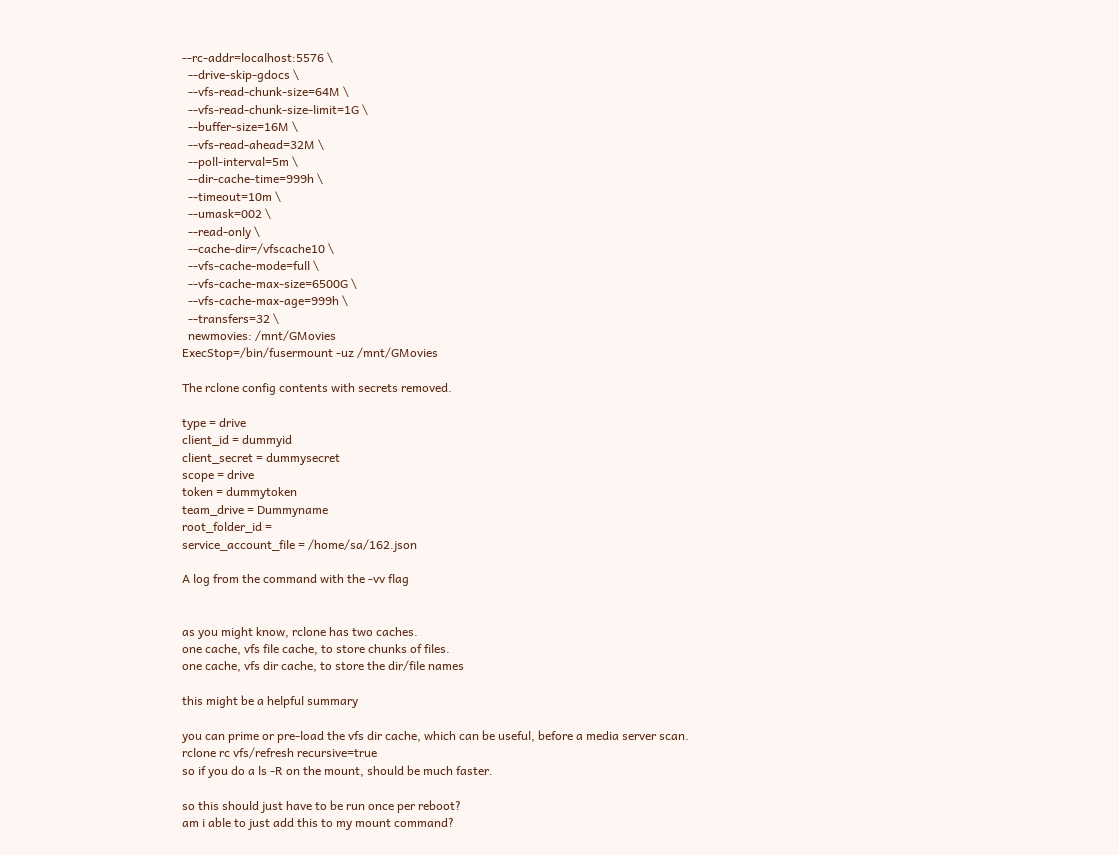--rc-addr=localhost:5576 \
  --drive-skip-gdocs \
  --vfs-read-chunk-size=64M \
  --vfs-read-chunk-size-limit=1G \
  --buffer-size=16M \
  --vfs-read-ahead=32M \
  --poll-interval=5m \
  --dir-cache-time=999h \
  --timeout=10m \
  --umask=002 \
  --read-only \
  --cache-dir=/vfscache10 \
  --vfs-cache-mode=full \
  --vfs-cache-max-size=6500G \
  --vfs-cache-max-age=999h \
  --transfers=32 \
  newmovies: /mnt/GMovies
ExecStop=/bin/fusermount -uz /mnt/GMovies

The rclone config contents with secrets removed.

type = drive
client_id = dummyid
client_secret = dummysecret
scope = drive
token = dummytoken
team_drive = Dummyname
root_folder_id =
service_account_file = /home/sa/162.json

A log from the command with the -vv flag


as you might know, rclone has two caches.
one cache, vfs file cache, to store chunks of files.
one cache, vfs dir cache, to store the dir/file names

this might be a helpful summary

you can prime or pre-load the vfs dir cache, which can be useful, before a media server scan.
rclone rc vfs/refresh recursive=true
so if you do a ls -R on the mount, should be much faster.

so this should just have to be run once per reboot?
am i able to just add this to my mount command?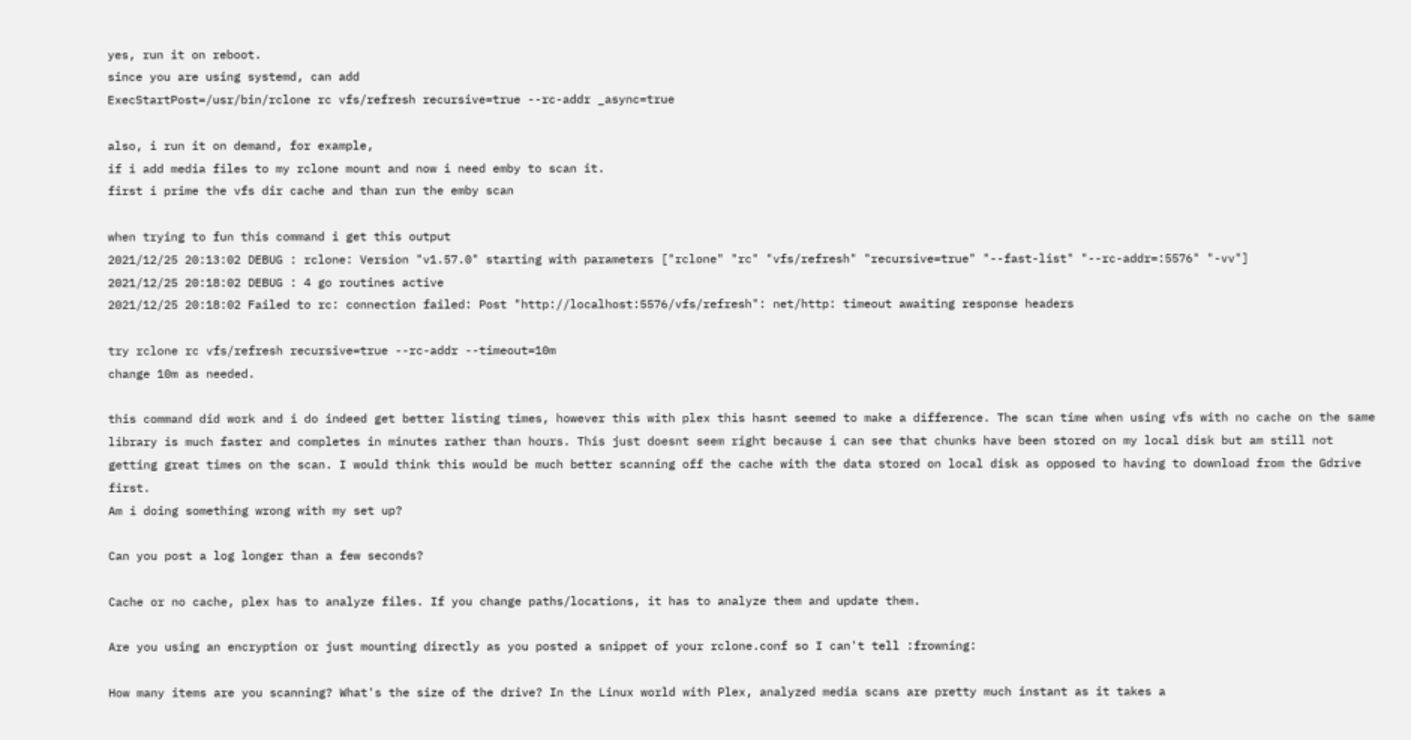yes, run it on reboot.
since you are using systemd, can add
ExecStartPost=/usr/bin/rclone rc vfs/refresh recursive=true --rc-addr _async=true

also, i run it on demand, for example,
if i add media files to my rclone mount and now i need emby to scan it.
first i prime the vfs dir cache and than run the emby scan

when trying to fun this command i get this output
2021/12/25 20:13:02 DEBUG : rclone: Version "v1.57.0" starting with parameters ["rclone" "rc" "vfs/refresh" "recursive=true" "--fast-list" "--rc-addr=:5576" "-vv"]
2021/12/25 20:18:02 DEBUG : 4 go routines active
2021/12/25 20:18:02 Failed to rc: connection failed: Post "http://localhost:5576/vfs/refresh": net/http: timeout awaiting response headers

try rclone rc vfs/refresh recursive=true --rc-addr --timeout=10m
change 10m as needed.

this command did work and i do indeed get better listing times, however this with plex this hasnt seemed to make a difference. The scan time when using vfs with no cache on the same library is much faster and completes in minutes rather than hours. This just doesnt seem right because i can see that chunks have been stored on my local disk but am still not getting great times on the scan. I would think this would be much better scanning off the cache with the data stored on local disk as opposed to having to download from the Gdrive first.
Am i doing something wrong with my set up?

Can you post a log longer than a few seconds?

Cache or no cache, plex has to analyze files. If you change paths/locations, it has to analyze them and update them.

Are you using an encryption or just mounting directly as you posted a snippet of your rclone.conf so I can't tell :frowning:

How many items are you scanning? What's the size of the drive? In the Linux world with Plex, analyzed media scans are pretty much instant as it takes a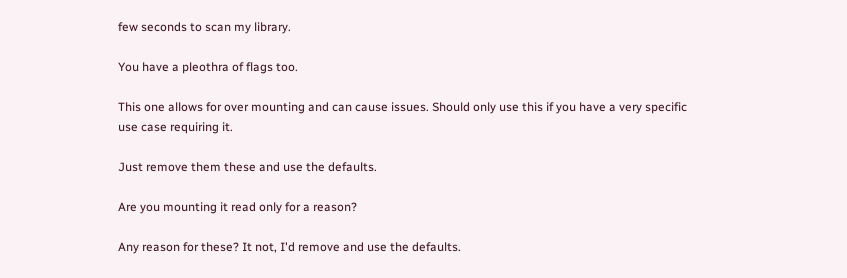few seconds to scan my library.

You have a pleothra of flags too.

This one allows for over mounting and can cause issues. Should only use this if you have a very specific use case requiring it.

Just remove them these and use the defaults.

Are you mounting it read only for a reason?

Any reason for these? It not, I'd remove and use the defaults.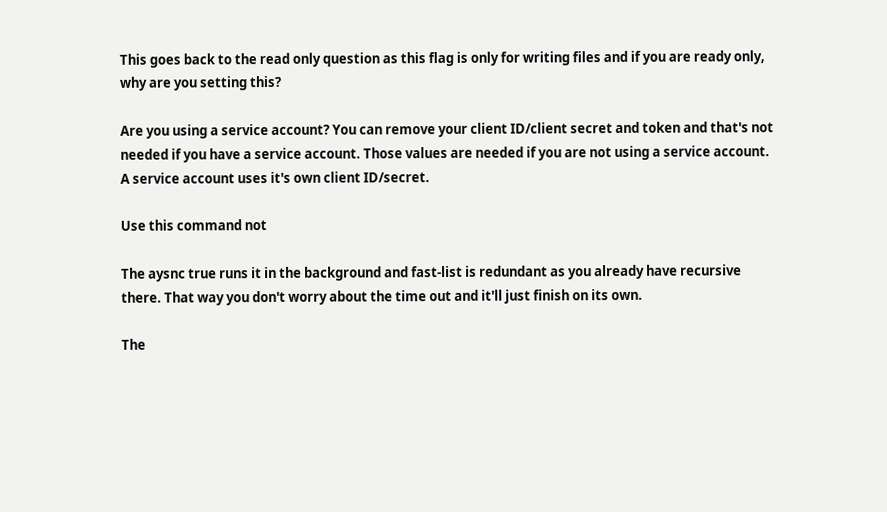This goes back to the read only question as this flag is only for writing files and if you are ready only, why are you setting this?

Are you using a service account? You can remove your client ID/client secret and token and that's not needed if you have a service account. Those values are needed if you are not using a service account. A service account uses it's own client ID/secret.

Use this command not

The aysnc true runs it in the background and fast-list is redundant as you already have recursive there. That way you don't worry about the time out and it'll just finish on its own.

The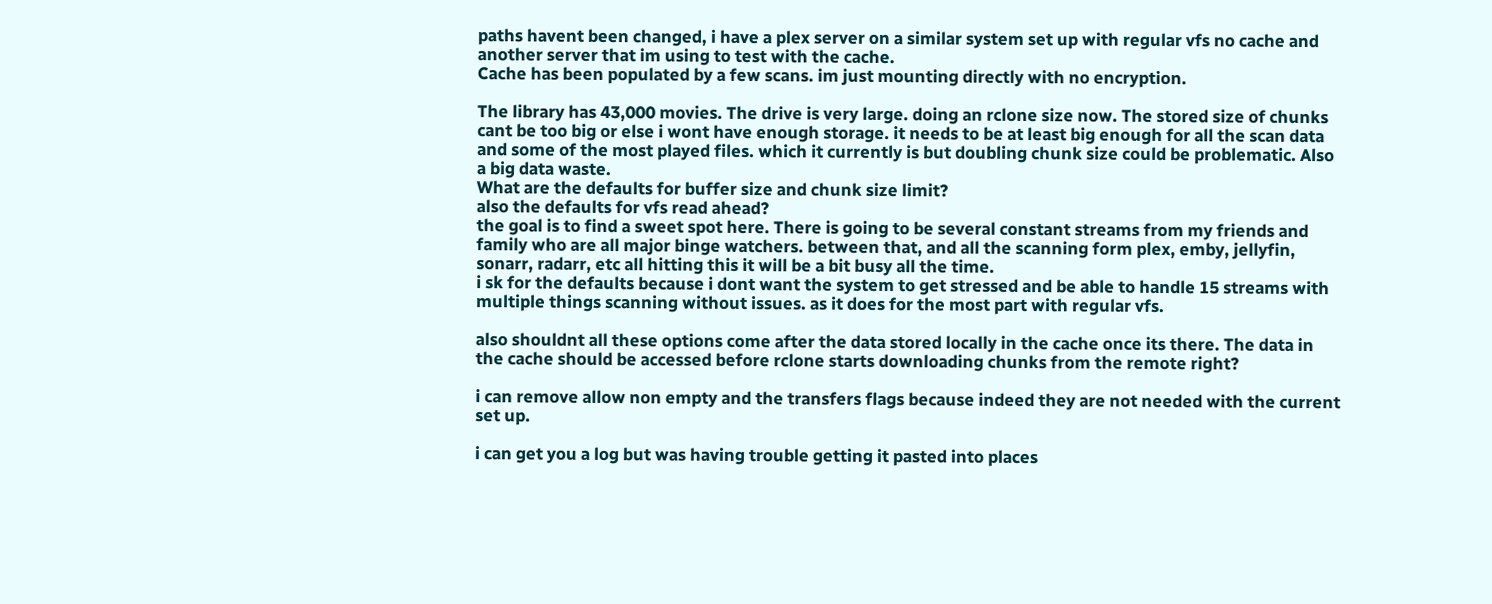paths havent been changed, i have a plex server on a similar system set up with regular vfs no cache and another server that im using to test with the cache.
Cache has been populated by a few scans. im just mounting directly with no encryption.

The library has 43,000 movies. The drive is very large. doing an rclone size now. The stored size of chunks cant be too big or else i wont have enough storage. it needs to be at least big enough for all the scan data and some of the most played files. which it currently is but doubling chunk size could be problematic. Also a big data waste.
What are the defaults for buffer size and chunk size limit?
also the defaults for vfs read ahead?
the goal is to find a sweet spot here. There is going to be several constant streams from my friends and family who are all major binge watchers. between that, and all the scanning form plex, emby, jellyfin, sonarr, radarr, etc all hitting this it will be a bit busy all the time.
i sk for the defaults because i dont want the system to get stressed and be able to handle 15 streams with multiple things scanning without issues. as it does for the most part with regular vfs.

also shouldnt all these options come after the data stored locally in the cache once its there. The data in the cache should be accessed before rclone starts downloading chunks from the remote right?

i can remove allow non empty and the transfers flags because indeed they are not needed with the current set up.

i can get you a log but was having trouble getting it pasted into places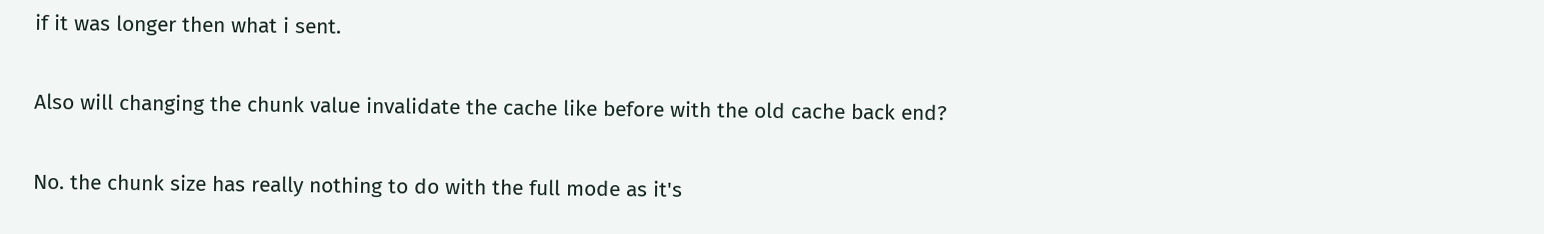if it was longer then what i sent.

Also will changing the chunk value invalidate the cache like before with the old cache back end?

No. the chunk size has really nothing to do with the full mode as it's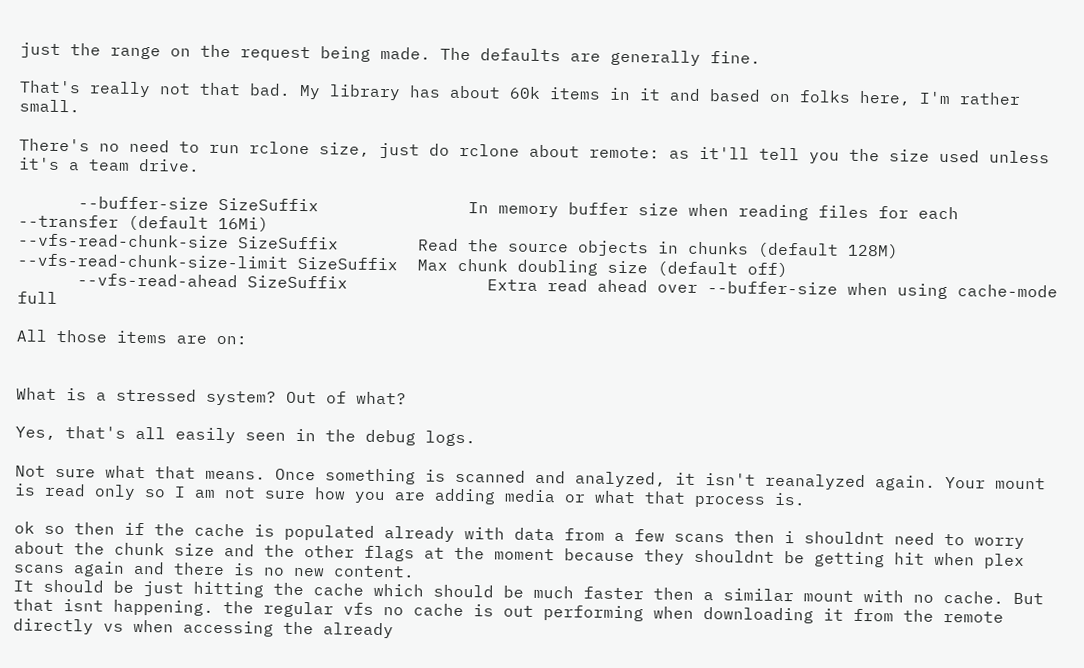just the range on the request being made. The defaults are generally fine.

That's really not that bad. My library has about 60k items in it and based on folks here, I'm rather small.

There's no need to run rclone size, just do rclone about remote: as it'll tell you the size used unless it's a team drive.

      --buffer-size SizeSuffix               In memory buffer size when reading files for each --transfer (default 16Mi)
--vfs-read-chunk-size SizeSuffix        Read the source objects in chunks (default 128M)
--vfs-read-chunk-size-limit SizeSuffix  Max chunk doubling size (default off)
      --vfs-read-ahead SizeSuffix              Extra read ahead over --buffer-size when using cache-mode full

All those items are on:


What is a stressed system? Out of what?

Yes, that's all easily seen in the debug logs.

Not sure what that means. Once something is scanned and analyzed, it isn't reanalyzed again. Your mount is read only so I am not sure how you are adding media or what that process is.

ok so then if the cache is populated already with data from a few scans then i shouldnt need to worry about the chunk size and the other flags at the moment because they shouldnt be getting hit when plex scans again and there is no new content.
It should be just hitting the cache which should be much faster then a similar mount with no cache. But that isnt happening. the regular vfs no cache is out performing when downloading it from the remote directly vs when accessing the already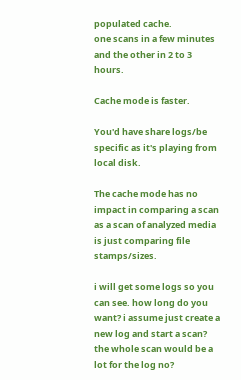populated cache.
one scans in a few minutes and the other in 2 to 3 hours.

Cache mode is faster.

You'd have share logs/be specific as it's playing from local disk.

The cache mode has no impact in comparing a scan as a scan of analyzed media is just comparing file stamps/sizes.

i will get some logs so you can see. how long do you want? i assume just create a new log and start a scan? the whole scan would be a lot for the log no?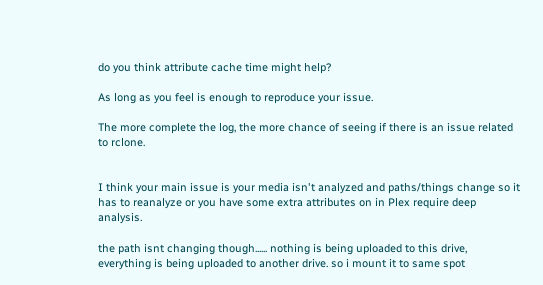do you think attribute cache time might help?

As long as you feel is enough to reproduce your issue.

The more complete the log, the more chance of seeing if there is an issue related to rclone.


I think your main issue is your media isn't analyzed and paths/things change so it has to reanalyze or you have some extra attributes on in Plex require deep analysis.

the path isnt changing though...... nothing is being uploaded to this drive, everything is being uploaded to another drive. so i mount it to same spot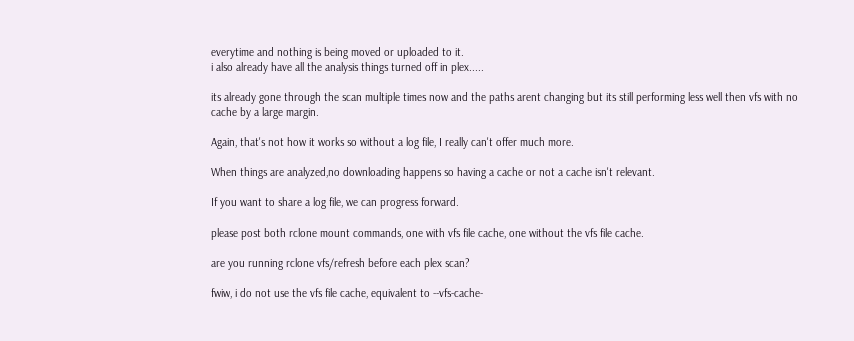everytime and nothing is being moved or uploaded to it.
i also already have all the analysis things turned off in plex.....

its already gone through the scan multiple times now and the paths arent changing but its still performing less well then vfs with no cache by a large margin.

Again, that's not how it works so without a log file, I really can't offer much more.

When things are analyzed,no downloading happens so having a cache or not a cache isn't relevant.

If you want to share a log file, we can progress forward.

please post both rclone mount commands, one with vfs file cache, one without the vfs file cache.

are you running rclone vfs/refresh before each plex scan?

fwiw, i do not use the vfs file cache, equivalent to --vfs-cache-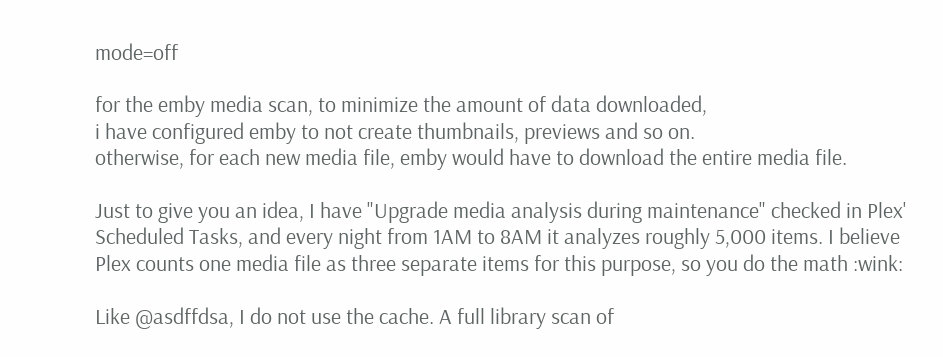mode=off

for the emby media scan, to minimize the amount of data downloaded,
i have configured emby to not create thumbnails, previews and so on.
otherwise, for each new media file, emby would have to download the entire media file.

Just to give you an idea, I have "Upgrade media analysis during maintenance" checked in Plex' Scheduled Tasks, and every night from 1AM to 8AM it analyzes roughly 5,000 items. I believe Plex counts one media file as three separate items for this purpose, so you do the math :wink:

Like @asdffdsa, I do not use the cache. A full library scan of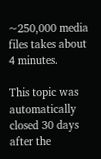~250,000 media files takes about 4 minutes.

This topic was automatically closed 30 days after the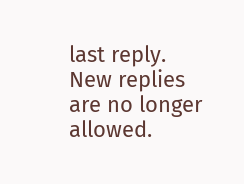last reply. New replies are no longer allowed.